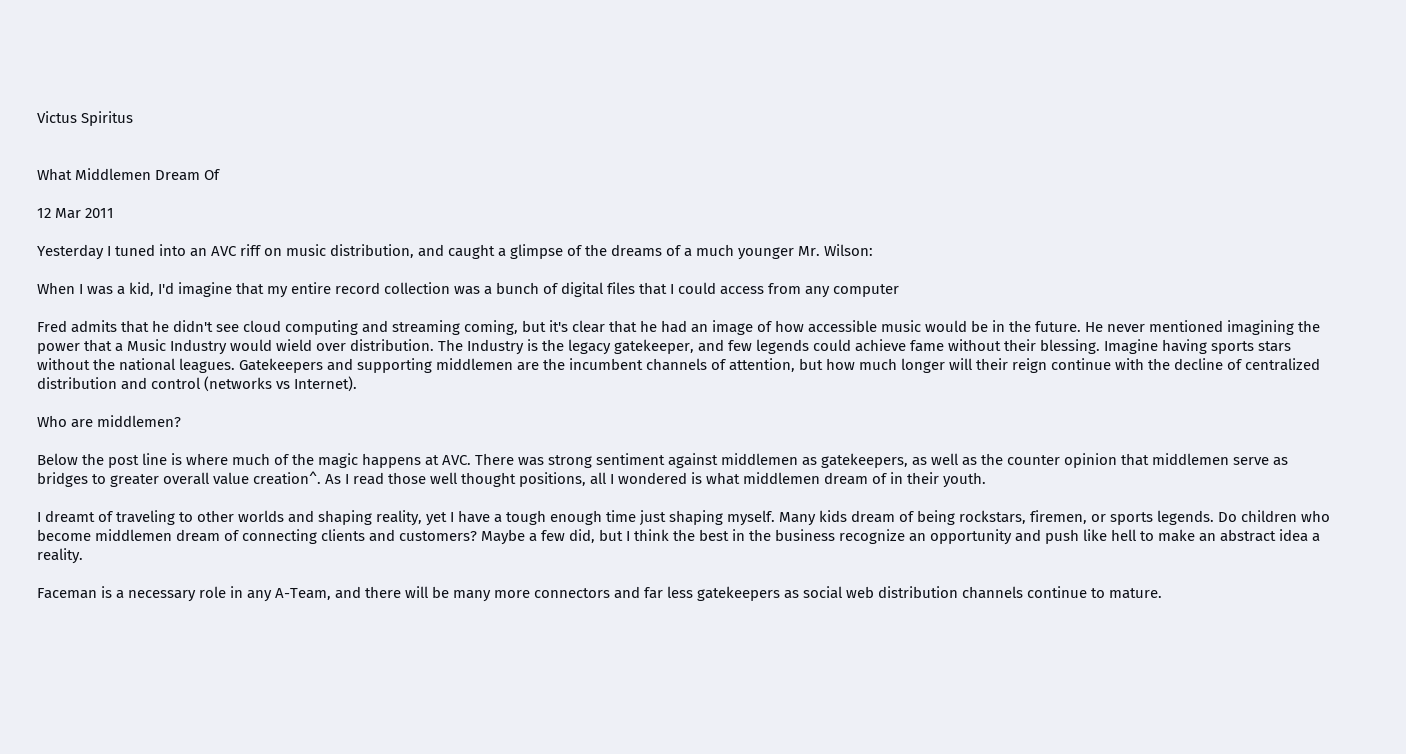Victus Spiritus


What Middlemen Dream Of

12 Mar 2011

Yesterday I tuned into an AVC riff on music distribution, and caught a glimpse of the dreams of a much younger Mr. Wilson:

When I was a kid, I'd imagine that my entire record collection was a bunch of digital files that I could access from any computer

Fred admits that he didn't see cloud computing and streaming coming, but it's clear that he had an image of how accessible music would be in the future. He never mentioned imagining the power that a Music Industry would wield over distribution. The Industry is the legacy gatekeeper, and few legends could achieve fame without their blessing. Imagine having sports stars without the national leagues. Gatekeepers and supporting middlemen are the incumbent channels of attention, but how much longer will their reign continue with the decline of centralized distribution and control (networks vs Internet).

Who are middlemen?

Below the post line is where much of the magic happens at AVC. There was strong sentiment against middlemen as gatekeepers, as well as the counter opinion that middlemen serve as bridges to greater overall value creation^. As I read those well thought positions, all I wondered is what middlemen dream of in their youth.

I dreamt of traveling to other worlds and shaping reality, yet I have a tough enough time just shaping myself. Many kids dream of being rockstars, firemen, or sports legends. Do children who become middlemen dream of connecting clients and customers? Maybe a few did, but I think the best in the business recognize an opportunity and push like hell to make an abstract idea a reality.

Faceman is a necessary role in any A-Team, and there will be many more connectors and far less gatekeepers as social web distribution channels continue to mature.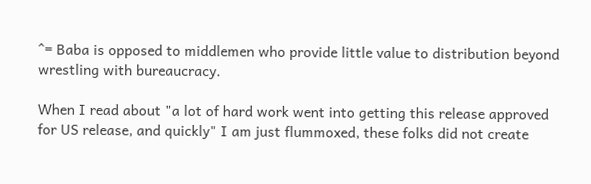^= Baba is opposed to middlemen who provide little value to distribution beyond wrestling with bureaucracy.

When I read about "a lot of hard work went into getting this release approved for US release, and quickly" I am just flummoxed, these folks did not create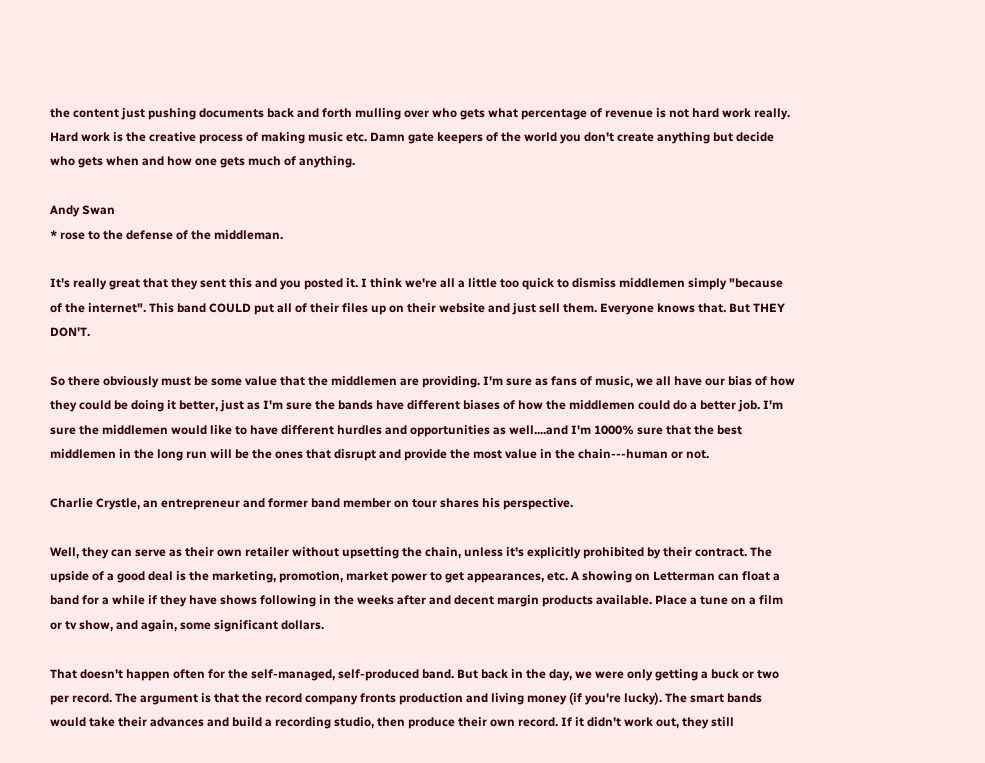the content just pushing documents back and forth mulling over who gets what percentage of revenue is not hard work really. Hard work is the creative process of making music etc. Damn gate keepers of the world you don't create anything but decide who gets when and how one gets much of anything.

Andy Swan
* rose to the defense of the middleman.

It's really great that they sent this and you posted it. I think we're all a little too quick to dismiss middlemen simply "because of the internet". This band COULD put all of their files up on their website and just sell them. Everyone knows that. But THEY DON'T.

So there obviously must be some value that the middlemen are providing. I'm sure as fans of music, we all have our bias of how they could be doing it better, just as I'm sure the bands have different biases of how the middlemen could do a better job. I'm sure the middlemen would like to have different hurdles and opportunities as well....and I'm 1000% sure that the best middlemen in the long run will be the ones that disrupt and provide the most value in the chain---human or not.

Charlie Crystle, an entrepreneur and former band member on tour shares his perspective.

Well, they can serve as their own retailer without upsetting the chain, unless it's explicitly prohibited by their contract. The upside of a good deal is the marketing, promotion, market power to get appearances, etc. A showing on Letterman can float a band for a while if they have shows following in the weeks after and decent margin products available. Place a tune on a film or tv show, and again, some significant dollars.

That doesn't happen often for the self-managed, self-produced band. But back in the day, we were only getting a buck or two per record. The argument is that the record company fronts production and living money (if you're lucky). The smart bands would take their advances and build a recording studio, then produce their own record. If it didn't work out, they still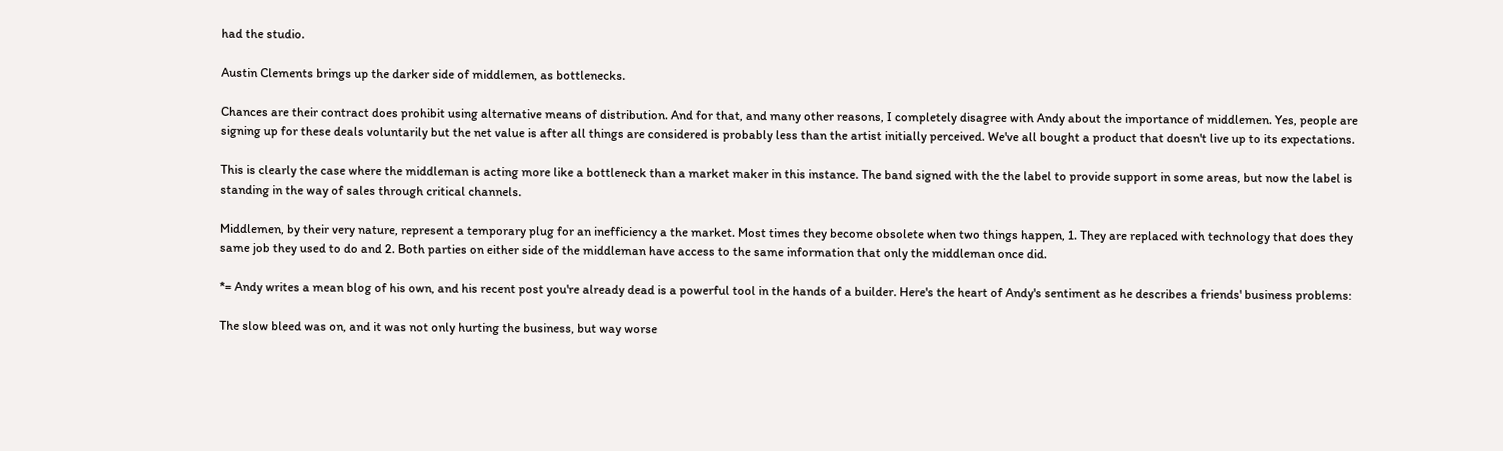had the studio.

Austin Clements brings up the darker side of middlemen, as bottlenecks.

Chances are their contract does prohibit using alternative means of distribution. And for that, and many other reasons, I completely disagree with Andy about the importance of middlemen. Yes, people are signing up for these deals voluntarily but the net value is after all things are considered is probably less than the artist initially perceived. We've all bought a product that doesn't live up to its expectations.

This is clearly the case where the middleman is acting more like a bottleneck than a market maker in this instance. The band signed with the the label to provide support in some areas, but now the label is standing in the way of sales through critical channels.

Middlemen, by their very nature, represent a temporary plug for an inefficiency a the market. Most times they become obsolete when two things happen, 1. They are replaced with technology that does they same job they used to do and 2. Both parties on either side of the middleman have access to the same information that only the middleman once did.

*= Andy writes a mean blog of his own, and his recent post you're already dead is a powerful tool in the hands of a builder. Here's the heart of Andy's sentiment as he describes a friends' business problems:

The slow bleed was on, and it was not only hurting the business, but way worse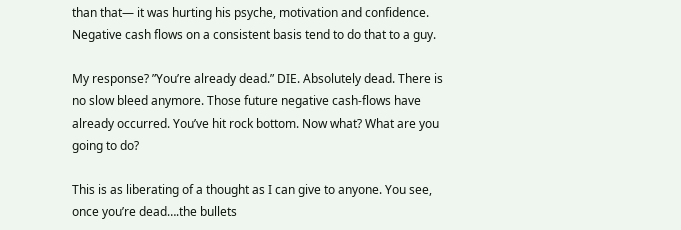than that— it was hurting his psyche, motivation and confidence. Negative cash flows on a consistent basis tend to do that to a guy.

My response? ”You’re already dead.” DIE. Absolutely dead. There is no slow bleed anymore. Those future negative cash-flows have already occurred. You’ve hit rock bottom. Now what? What are you going to do?

This is as liberating of a thought as I can give to anyone. You see, once you’re dead….the bullets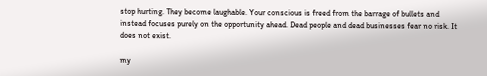stop hurting. They become laughable. Your conscious is freed from the barrage of bullets and instead focuses purely on the opportunity ahead. Dead people and dead businesses fear no risk. It does not exist.

my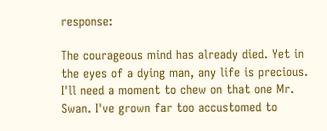response:

The courageous mind has already died. Yet in the eyes of a dying man, any life is precious.
I'll need a moment to chew on that one Mr. Swan. I've grown far too accustomed to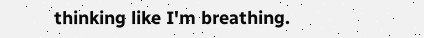thinking like I'm breathing.